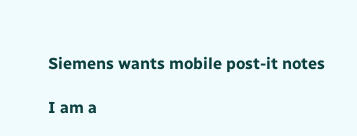Siemens wants mobile post-it notes

I am a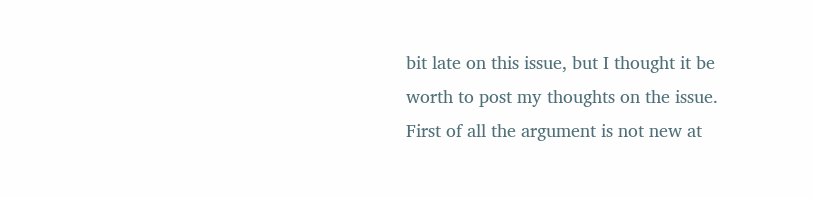bit late on this issue, but I thought it be worth to post my thoughts on the issue. First of all the argument is not new at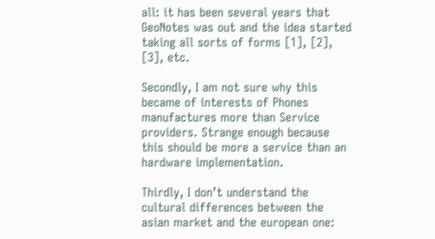all: it has been several years that GeoNotes was out and the idea started taking all sorts of forms [1], [2], [3], etc.

Secondly, I am not sure why this became of interests of Phones manufactures more than Service providers. Strange enough because this should be more a service than an hardware implementation.

Thirdly, I don’t understand the cultural differences between the asian market and the european one: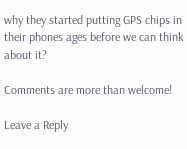why they started putting GPS chips in their phones ages before we can think about it?

Comments are more than welcome!

Leave a Reply